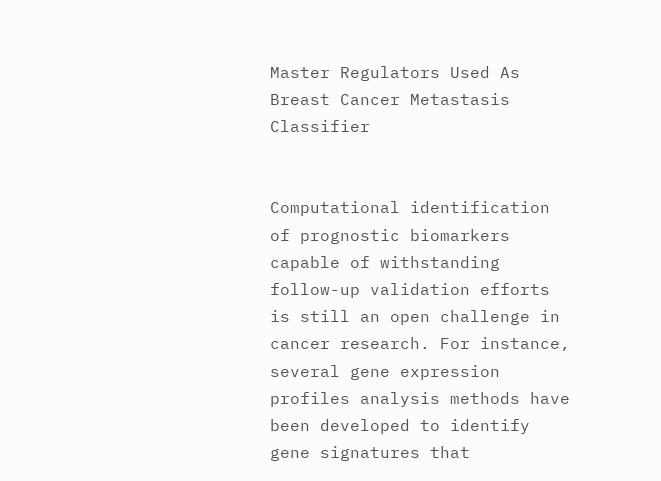Master Regulators Used As Breast Cancer Metastasis Classifier


Computational identification of prognostic biomarkers capable of withstanding follow-up validation efforts is still an open challenge in cancer research. For instance, several gene expression profiles analysis methods have been developed to identify gene signatures that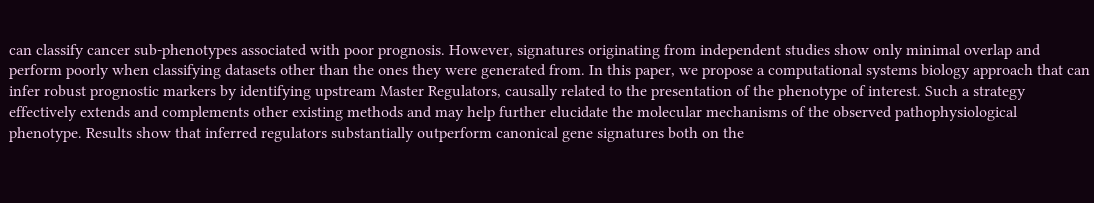can classify cancer sub-phenotypes associated with poor prognosis. However, signatures originating from independent studies show only minimal overlap and perform poorly when classifying datasets other than the ones they were generated from. In this paper, we propose a computational systems biology approach that can infer robust prognostic markers by identifying upstream Master Regulators, causally related to the presentation of the phenotype of interest. Such a strategy effectively extends and complements other existing methods and may help further elucidate the molecular mechanisms of the observed pathophysiological phenotype. Results show that inferred regulators substantially outperform canonical gene signatures both on the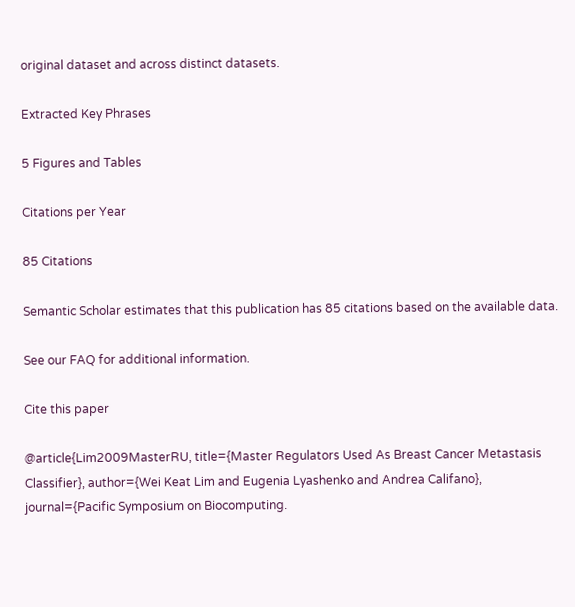original dataset and across distinct datasets.

Extracted Key Phrases

5 Figures and Tables

Citations per Year

85 Citations

Semantic Scholar estimates that this publication has 85 citations based on the available data.

See our FAQ for additional information.

Cite this paper

@article{Lim2009MasterRU, title={Master Regulators Used As Breast Cancer Metastasis Classifier}, author={Wei Keat Lim and Eugenia Lyashenko and Andrea Califano}, journal={Pacific Symposium on Biocomputing.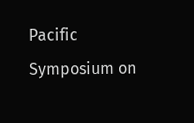Pacific Symposium on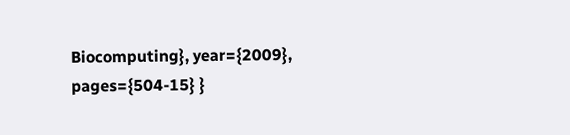Biocomputing}, year={2009}, pages={504-15} }